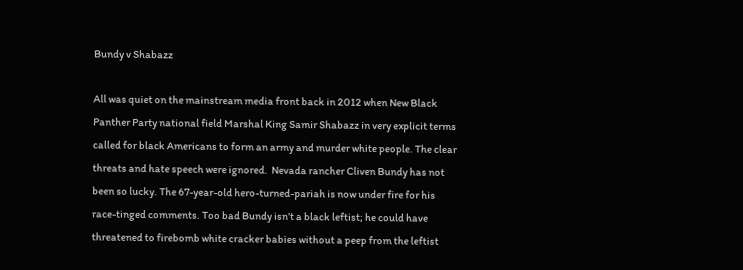Bundy v Shabazz

All was quiet on the mainstream media front back in 2012 when New Black Panther Party national field Marshal King Samir Shabazz in very explicit terms called for black Americans to form an army and murder white people. The clear threats and hate speech were ignored.  Nevada rancher Cliven Bundy has not been so lucky. The 67-year-old hero-turned-pariah is now under fire for his race-tinged comments. Too bad Bundy isn’t a black leftist; he could have threatened to firebomb white cracker babies without a peep from the leftist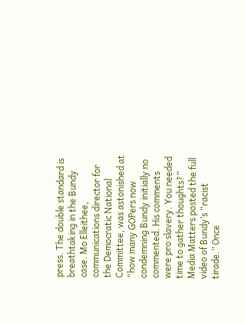press. The double standard is breathtaking in the Bundy case. Mo Elleithee, communications director for the Democratic National Committee, was astonished at “how many GOPers now condemning Bundy initially no commented. His comments were pro slavery. You needed time to gather thoughts?” Media Matters posted the full video of Bundy’s “racist tirade.” Once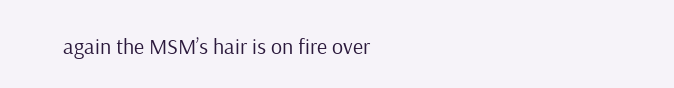again the MSM’s hair is on fire over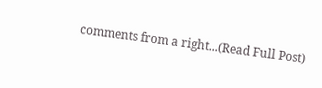comments from a right...(Read Full Post)